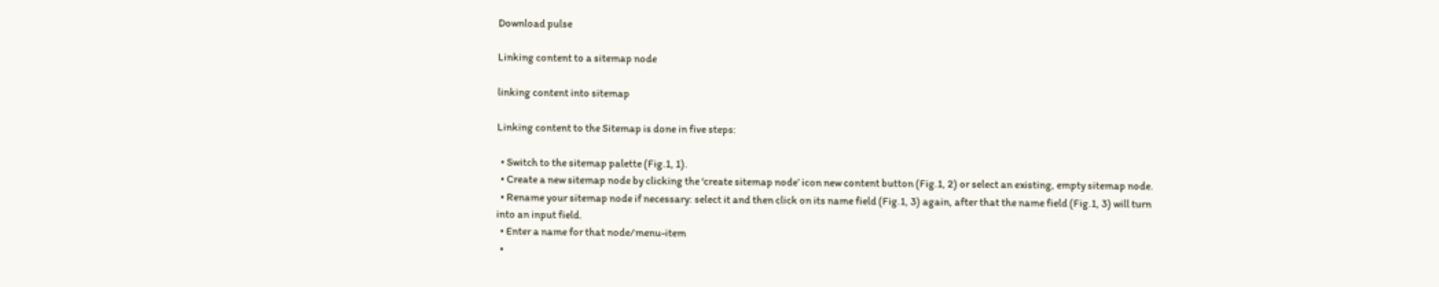Download pulse

Linking content to a sitemap node

linking content into sitemap

Linking content to the Sitemap is done in five steps:

  • Switch to the sitemap palette (Fig.1, 1).
  • Create a new sitemap node by clicking the ‘create sitemap node’ icon new content button (Fig.1, 2) or select an existing, empty sitemap node.
  • Rename your sitemap node if necessary: select it and then click on its name field (Fig.1, 3) again, after that the name field (Fig.1, 3) will turn into an input field.
  • Enter a name for that node/menu-item
  •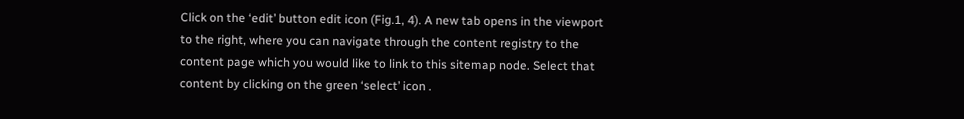Click on the ‘edit’ button edit icon (Fig.1, 4). A new tab opens in the viewport to the right, where you can navigate through the content registry to the content page which you would like to link to this sitemap node. Select that content by clicking on the green ‘select’ icon .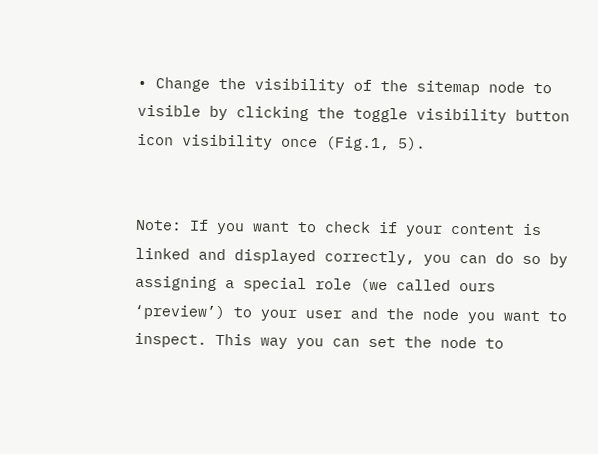• Change the visibility of the sitemap node to visible by clicking the toggle visibility button icon visibility once (Fig.1, 5).


Note: If you want to check if your content is linked and displayed correctly, you can do so by assigning a special role (we called ours ‘preview’) to your user and the node you want to inspect. This way you can set the node to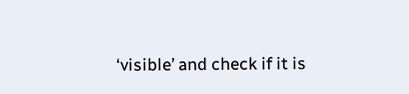‘visible’ and check if it is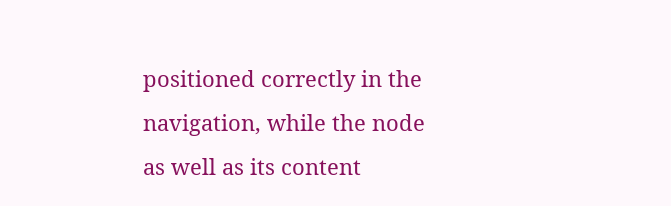positioned correctly in the navigation, while the node as well as its content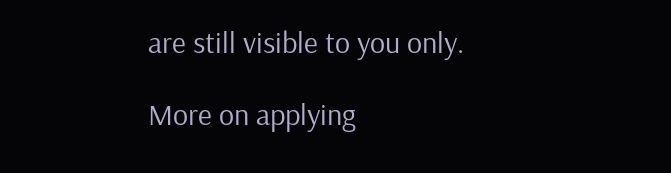are still visible to you only.

More on applying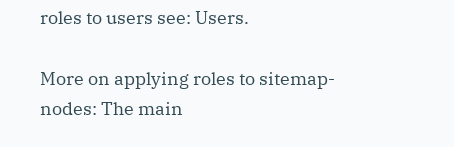roles to users see: Users.

More on applying roles to sitemap-nodes: The main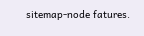sitemap-node fatures.